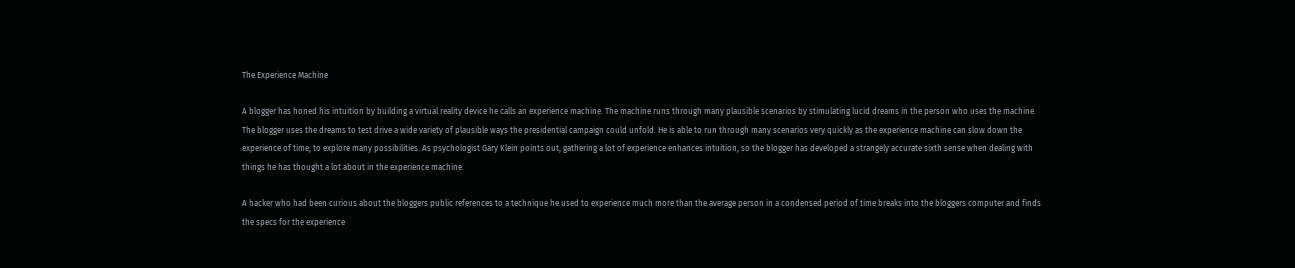The Experience Machine

A blogger has honed his intuition by building a virtual reality device he calls an experience machine. The machine runs through many plausible scenarios by stimulating lucid dreams in the person who uses the machine. The blogger uses the dreams to test drive a wide variety of plausible ways the presidential campaign could unfold. He is able to run through many scenarios very quickly as the experience machine can slow down the experience of time, to explore many possibilities. As psychologist Gary Klein points out, gathering a lot of experience enhances intuition, so the blogger has developed a strangely accurate sixth sense when dealing with things he has thought a lot about in the experience machine.

A hacker who had been curious about the bloggers public references to a technique he used to experience much more than the average person in a condensed period of time breaks into the bloggers computer and finds the specs for the experience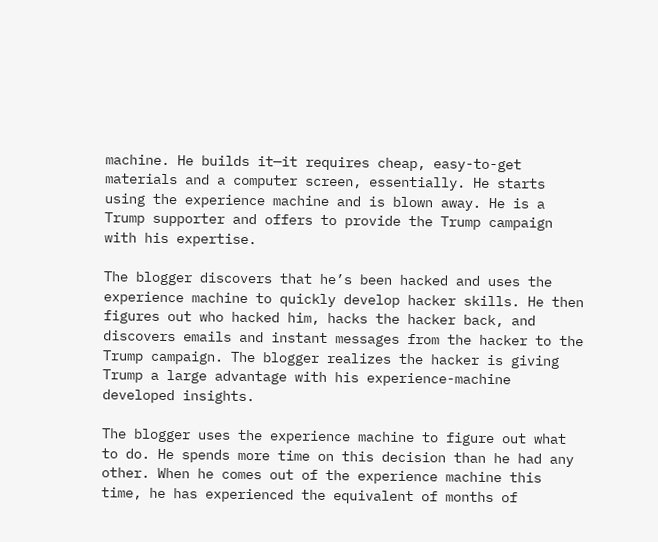machine. He builds it—it requires cheap, easy-to-get materials and a computer screen, essentially. He starts using the experience machine and is blown away. He is a Trump supporter and offers to provide the Trump campaign with his expertise.

The blogger discovers that he’s been hacked and uses the experience machine to quickly develop hacker skills. He then figures out who hacked him, hacks the hacker back, and discovers emails and instant messages from the hacker to the Trump campaign. The blogger realizes the hacker is giving Trump a large advantage with his experience-machine developed insights.

The blogger uses the experience machine to figure out what to do. He spends more time on this decision than he had any other. When he comes out of the experience machine this time, he has experienced the equivalent of months of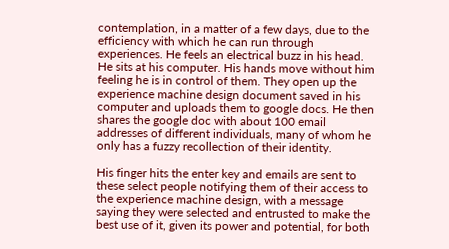contemplation, in a matter of a few days, due to the efficiency with which he can run through experiences. He feels an electrical buzz in his head. He sits at his computer. His hands move without him feeling he is in control of them. They open up the experience machine design document saved in his computer and uploads them to google docs. He then shares the google doc with about 100 email addresses of different individuals, many of whom he only has a fuzzy recollection of their identity.

His finger hits the enter key and emails are sent to these select people notifying them of their access to the experience machine design, with a message saying they were selected and entrusted to make the best use of it, given its power and potential, for both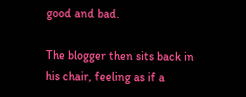good and bad.

The blogger then sits back in his chair, feeling as if a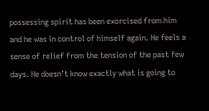possessing spirit has been exorcised from him and he was in control of himself again. He feels a sense of relief from the tension of the past few days. He doesn’t know exactly what is going to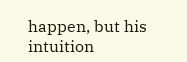happen, but his intuition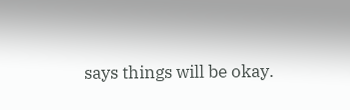says things will be okay.